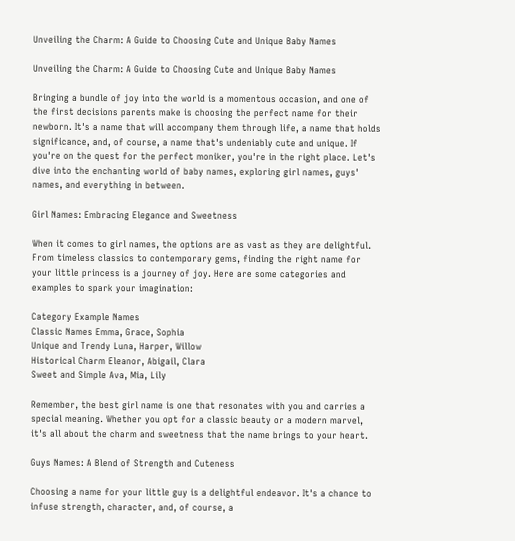Unveiling the Charm: A Guide to Choosing Cute and Unique Baby Names

Unveiling the Charm: A Guide to Choosing Cute and Unique Baby Names

Bringing a bundle of joy into the world is a momentous occasion, and one of the first decisions parents make is choosing the perfect name for their newborn. It's a name that will accompany them through life, a name that holds significance, and, of course, a name that's undeniably cute and unique. If you're on the quest for the perfect moniker, you're in the right place. Let's dive into the enchanting world of baby names, exploring girl names, guys' names, and everything in between.

Girl Names: Embracing Elegance and Sweetness

When it comes to girl names, the options are as vast as they are delightful. From timeless classics to contemporary gems, finding the right name for your little princess is a journey of joy. Here are some categories and examples to spark your imagination:

Category Example Names
Classic Names Emma, Grace, Sophia
Unique and Trendy Luna, Harper, Willow
Historical Charm Eleanor, Abigail, Clara
Sweet and Simple Ava, Mia, Lily

Remember, the best girl name is one that resonates with you and carries a special meaning. Whether you opt for a classic beauty or a modern marvel, it's all about the charm and sweetness that the name brings to your heart.

Guys Names: A Blend of Strength and Cuteness

Choosing a name for your little guy is a delightful endeavor. It's a chance to infuse strength, character, and, of course, a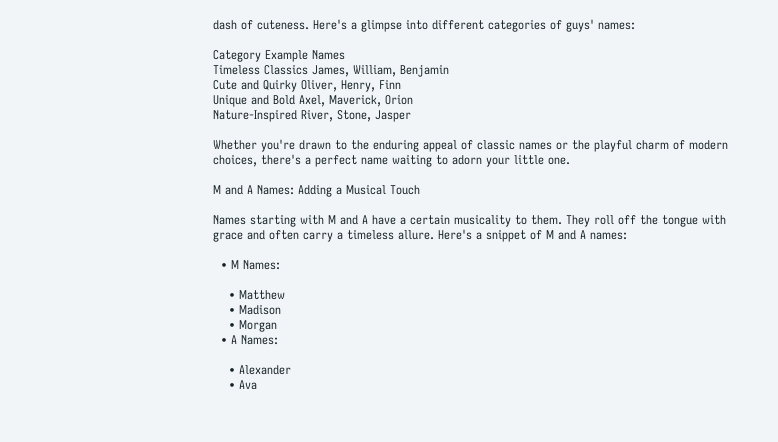dash of cuteness. Here's a glimpse into different categories of guys' names:

Category Example Names
Timeless Classics James, William, Benjamin
Cute and Quirky Oliver, Henry, Finn
Unique and Bold Axel, Maverick, Orion
Nature-Inspired River, Stone, Jasper

Whether you're drawn to the enduring appeal of classic names or the playful charm of modern choices, there's a perfect name waiting to adorn your little one.

M and A Names: Adding a Musical Touch

Names starting with M and A have a certain musicality to them. They roll off the tongue with grace and often carry a timeless allure. Here's a snippet of M and A names:

  • M Names:

    • Matthew
    • Madison
    • Morgan
  • A Names:

    • Alexander
    • Ava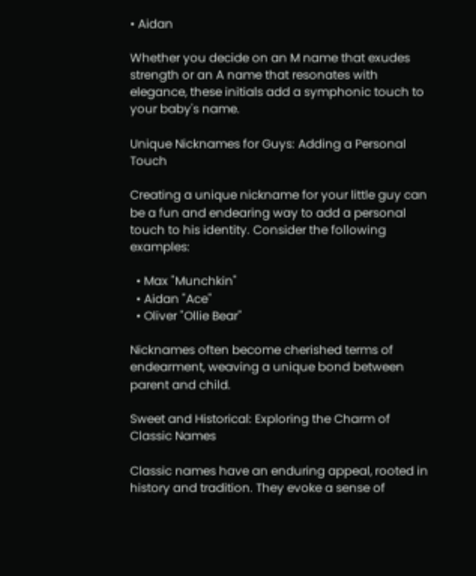• Aidan

Whether you decide on an M name that exudes strength or an A name that resonates with elegance, these initials add a symphonic touch to your baby's name.

Unique Nicknames for Guys: Adding a Personal Touch

Creating a unique nickname for your little guy can be a fun and endearing way to add a personal touch to his identity. Consider the following examples:

  • Max "Munchkin"
  • Aidan "Ace"
  • Oliver "Ollie Bear"

Nicknames often become cherished terms of endearment, weaving a unique bond between parent and child.

Sweet and Historical: Exploring the Charm of Classic Names

Classic names have an enduring appeal, rooted in history and tradition. They evoke a sense of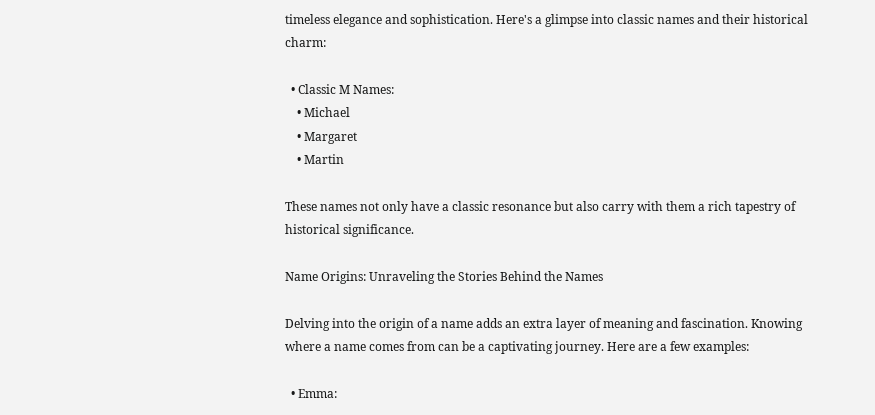timeless elegance and sophistication. Here's a glimpse into classic names and their historical charm:

  • Classic M Names:
    • Michael
    • Margaret
    • Martin

These names not only have a classic resonance but also carry with them a rich tapestry of historical significance.

Name Origins: Unraveling the Stories Behind the Names

Delving into the origin of a name adds an extra layer of meaning and fascination. Knowing where a name comes from can be a captivating journey. Here are a few examples:

  • Emma: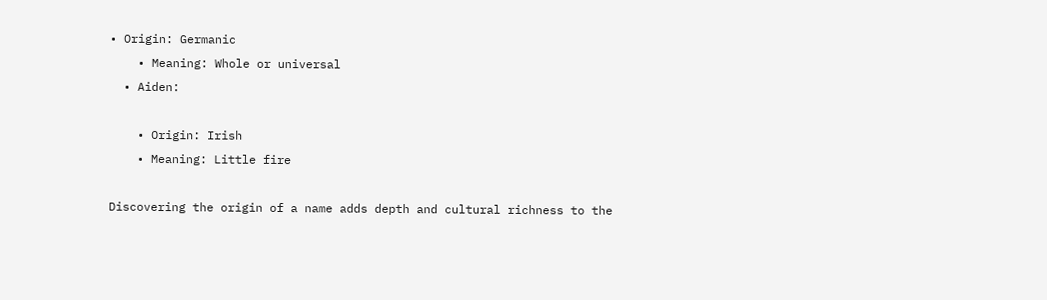• Origin: Germanic
    • Meaning: Whole or universal
  • Aiden:

    • Origin: Irish
    • Meaning: Little fire

Discovering the origin of a name adds depth and cultural richness to the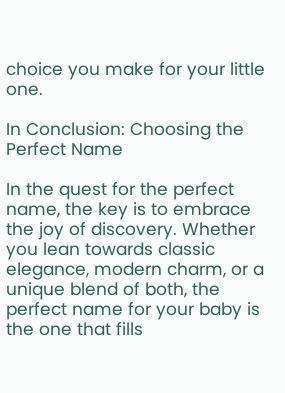choice you make for your little one.

In Conclusion: Choosing the Perfect Name

In the quest for the perfect name, the key is to embrace the joy of discovery. Whether you lean towards classic elegance, modern charm, or a unique blend of both, the perfect name for your baby is the one that fills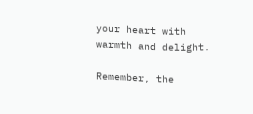your heart with warmth and delight.

Remember, the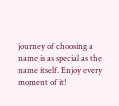journey of choosing a name is as special as the name itself. Enjoy every moment of it!